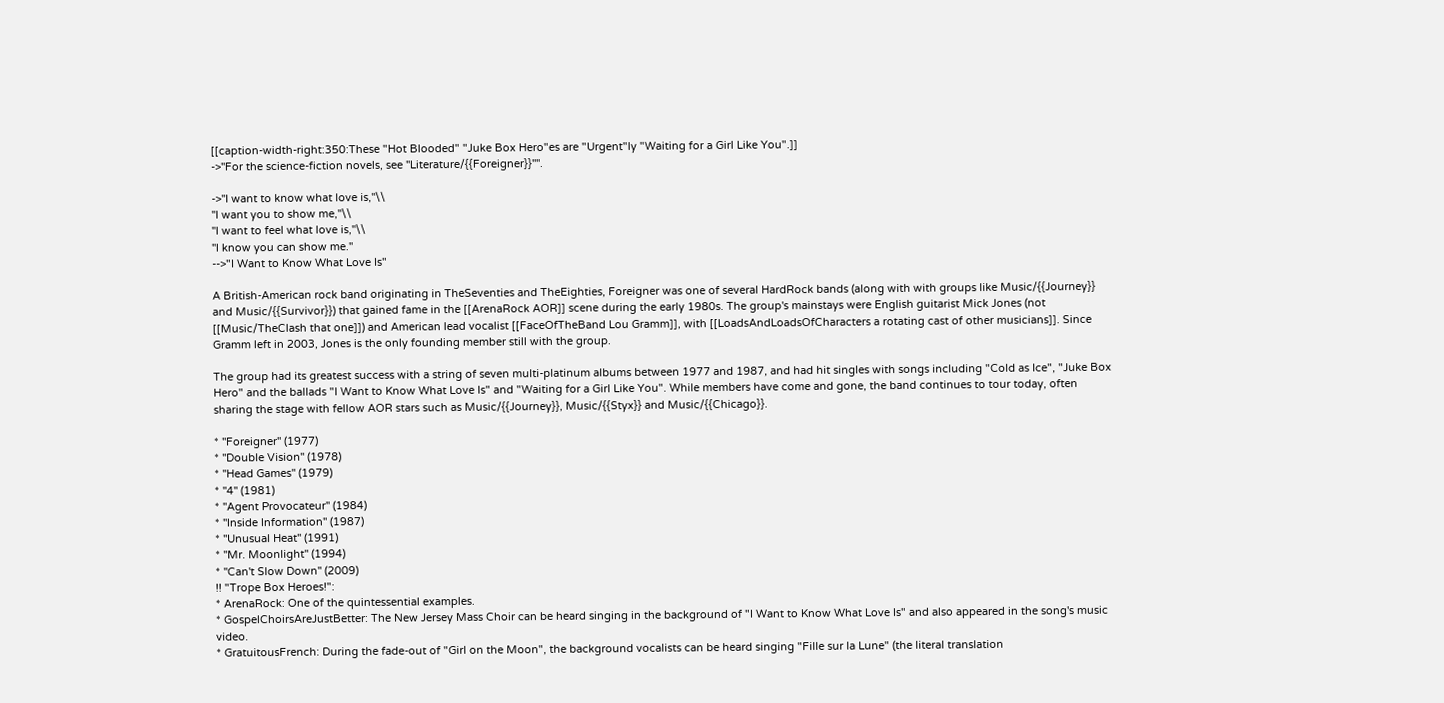[[caption-width-right:350:These "Hot Blooded" "Juke Box Hero"es are "Urgent"ly "Waiting for a Girl Like You".]]
->''For the science-fiction novels, see ''Literature/{{Foreigner}}''''.

->''I want to know what love is,''\\
''I want you to show me,''\\
''I want to feel what love is,''\\
''I know you can show me.''
-->"I Want to Know What Love Is"

A British-American rock band originating in TheSeventies and TheEighties, Foreigner was one of several HardRock bands (along with with groups like Music/{{Journey}} and Music/{{Survivor}}) that gained fame in the [[ArenaRock AOR]] scene during the early 1980s. The group's mainstays were English guitarist Mick Jones (not [[Music/TheClash that one]]) and American lead vocalist [[FaceOfTheBand Lou Gramm]], with [[LoadsAndLoadsOfCharacters a rotating cast of other musicians]]. Since Gramm left in 2003, Jones is the only founding member still with the group.

The group had its greatest success with a string of seven multi-platinum albums between 1977 and 1987, and had hit singles with songs including "Cold as Ice", "Juke Box Hero" and the ballads "I Want to Know What Love Is" and "Waiting for a Girl Like You". While members have come and gone, the band continues to tour today, often sharing the stage with fellow AOR stars such as Music/{{Journey}}, Music/{{Styx}} and Music/{{Chicago}}.

* ''Foreigner'' (1977)
* ''Double Vision'' (1978)
* ''Head Games'' (1979)
* ''4'' (1981)
* ''Agent Provocateur'' (1984)
* ''Inside Information'' (1987)
* ''Unusual Heat'' (1991)
* ''Mr. Moonlight'' (1994)
* ''Can't Slow Down'' (2009)
!! "Trope Box Heroes!":
* ArenaRock: One of the quintessential examples.
* GospelChoirsAreJustBetter: The New Jersey Mass Choir can be heard singing in the background of "I Want to Know What Love Is" and also appeared in the song's music video.
* GratuitousFrench: During the fade-out of "Girl on the Moon", the background vocalists can be heard singing "Fille sur la Lune" (the literal translation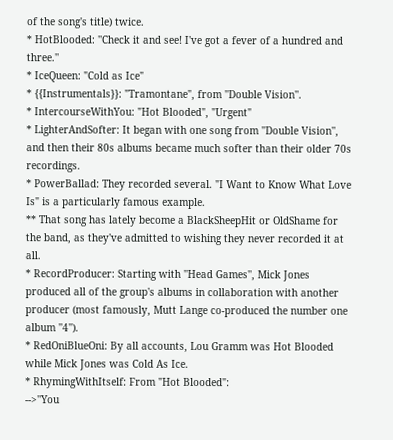of the song's title) twice.
* HotBlooded: ''Check it and see! I've got a fever of a hundred and three.''
* IceQueen: "Cold as Ice"
* {{Instrumentals}}: "Tramontane", from ''Double Vision''.
* IntercourseWithYou: "Hot Blooded", "Urgent"
* LighterAndSofter: It began with one song from ''Double Vision'', and then their 80s albums became much softer than their older 70s recordings.
* PowerBallad: They recorded several. "I Want to Know What Love Is" is a particularly famous example.
** That song has lately become a BlackSheepHit or OldShame for the band, as they've admitted to wishing they never recorded it at all.
* RecordProducer: Starting with ''Head Games'', Mick Jones produced all of the group's albums in collaboration with another producer (most famously, Mutt Lange co-produced the number one album ''4'').
* RedOniBlueOni: By all accounts, Lou Gramm was Hot Blooded while Mick Jones was Cold As Ice.
* RhymingWithItself: From "Hot Blooded":
-->''You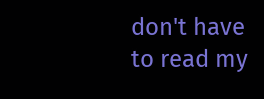don't have to read my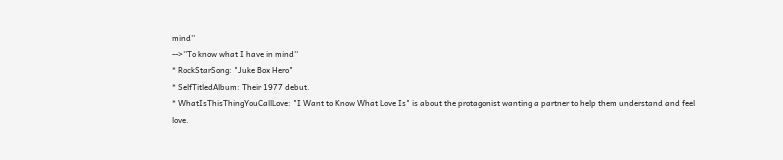mind''
-->''To know what I have in mind''
* RockStarSong: "Juke Box Hero"
* SelfTitledAlbum: Their 1977 debut.
* WhatIsThisThingYouCallLove: "I Want to Know What Love Is" is about the protagonist wanting a partner to help them understand and feel love.